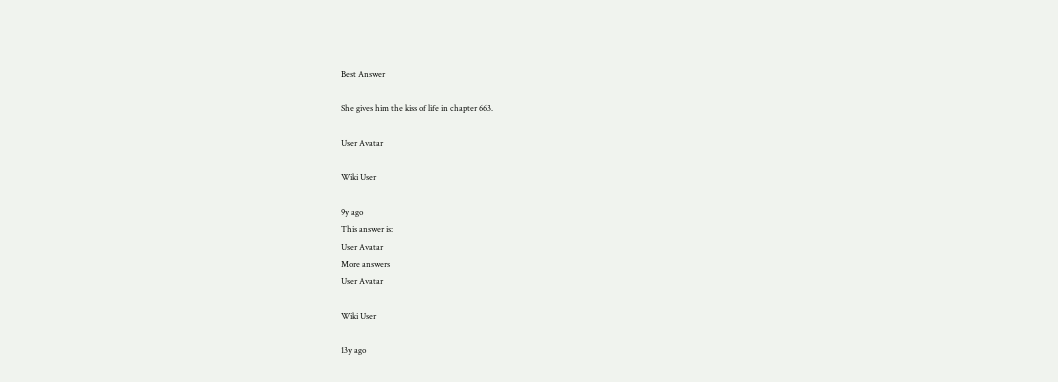Best Answer

She gives him the kiss of life in chapter 663.

User Avatar

Wiki User

9y ago
This answer is:
User Avatar
More answers
User Avatar

Wiki User

13y ago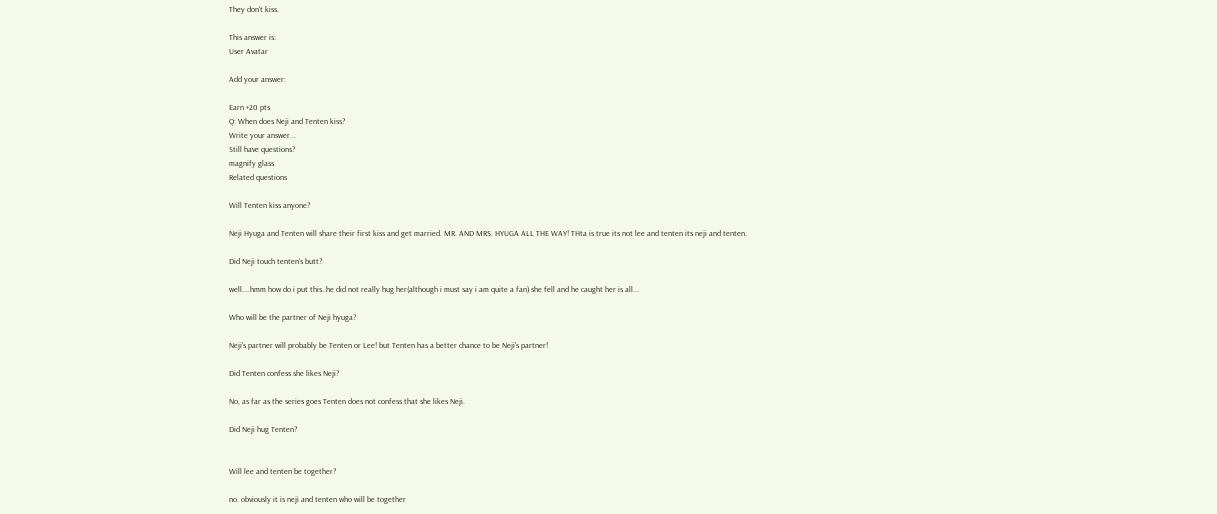They don't kiss.

This answer is:
User Avatar

Add your answer:

Earn +20 pts
Q: When does Neji and Tenten kiss?
Write your answer...
Still have questions?
magnify glass
Related questions

Will Tenten kiss anyone?

Neji Hyuga and Tenten will share their first kiss and get married. MR. AND MRS. HYUGA ALL THE WAY! THta is true its not lee and tenten its neji and tenten.

Did Neji touch tenten's butt?

well....hmm how do i put this..he did not really hug her(although i must say i am quite a fan) she fell and he caught her is all...

Who will be the partner of Neji hyuga?

Neji's partner will probably be Tenten or Lee! but Tenten has a better chance to be Neji's partner!

Did Tenten confess she likes Neji?

No, as far as the series goes Tenten does not confess that she likes Neji.

Did Neji hug Tenten?


Will lee and tenten be together?

no. obviously it is neji and tenten who will be together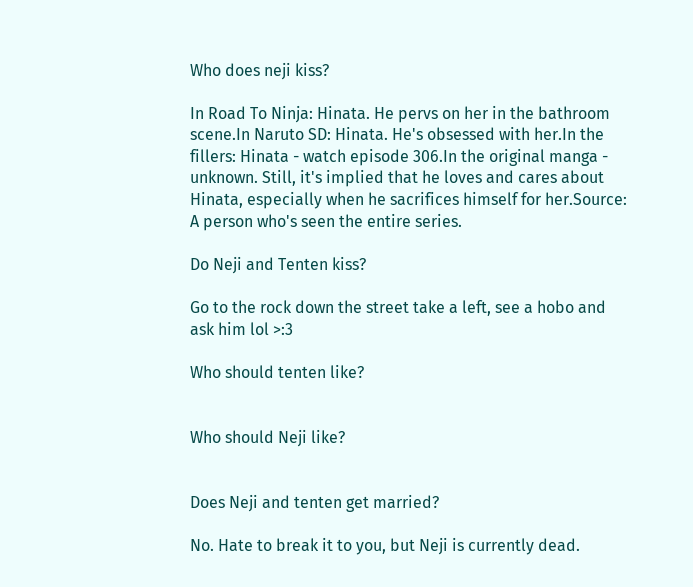Who does neji kiss?

In Road To Ninja: Hinata. He pervs on her in the bathroom scene.In Naruto SD: Hinata. He's obsessed with her.In the fillers: Hinata - watch episode 306.In the original manga - unknown. Still, it's implied that he loves and cares about Hinata, especially when he sacrifices himself for her.Source: A person who's seen the entire series.

Do Neji and Tenten kiss?

Go to the rock down the street take a left, see a hobo and ask him lol >:3

Who should tenten like?


Who should Neji like?


Does Neji and tenten get married?

No. Hate to break it to you, but Neji is currently dead.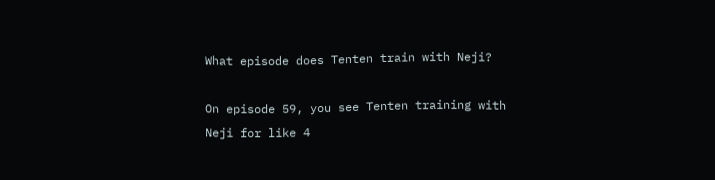What episode does Tenten train with Neji?

On episode 59, you see Tenten training with Neji for like 4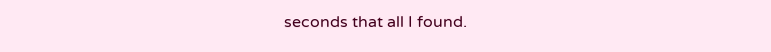seconds that all I found.